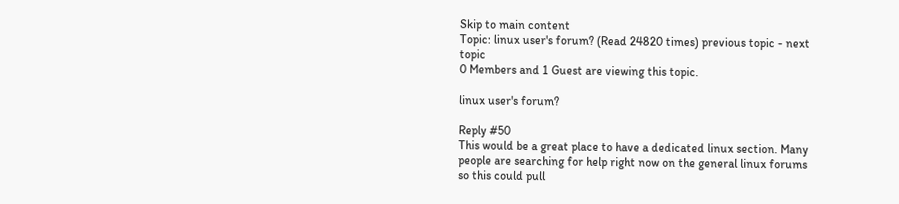Skip to main content
Topic: linux user's forum? (Read 24820 times) previous topic - next topic
0 Members and 1 Guest are viewing this topic.

linux user's forum?

Reply #50
This would be a great place to have a dedicated linux section. Many people are searching for help right now on the general linux forums so this could pull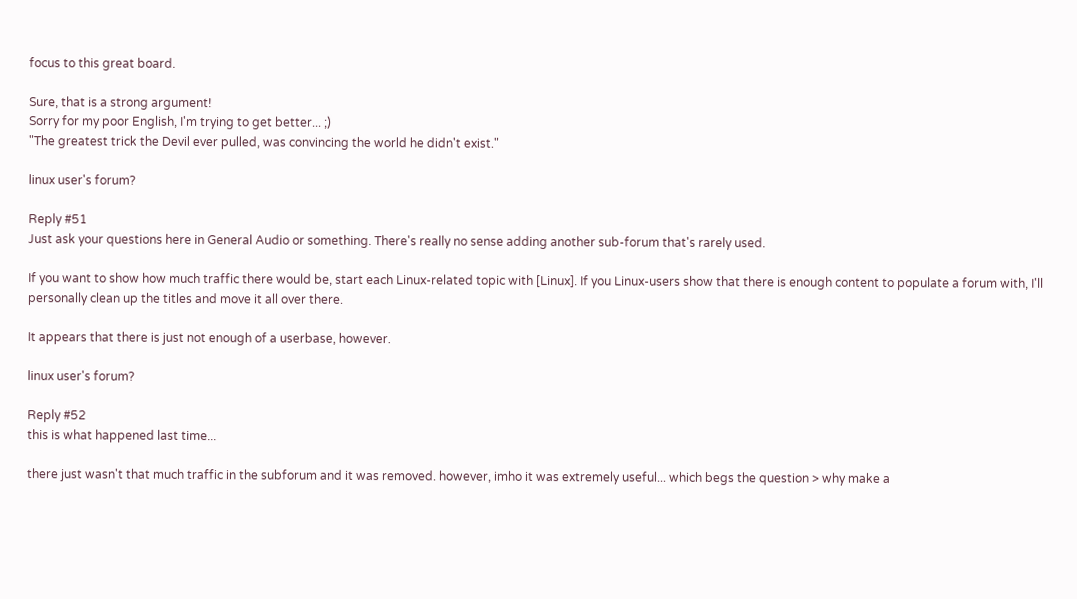focus to this great board.

Sure, that is a strong argument!
Sorry for my poor English, I'm trying to get better... ;)
"The greatest trick the Devil ever pulled, was convincing the world he didn't exist."

linux user's forum?

Reply #51
Just ask your questions here in General Audio or something. There's really no sense adding another sub-forum that's rarely used.

If you want to show how much traffic there would be, start each Linux-related topic with [Linux]. If you Linux-users show that there is enough content to populate a forum with, I'll personally clean up the titles and move it all over there.

It appears that there is just not enough of a userbase, however.

linux user's forum?

Reply #52
this is what happened last time...

there just wasn't that much traffic in the subforum and it was removed. however, imho it was extremely useful... which begs the question > why make a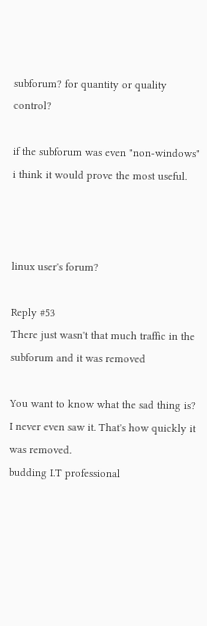subforum? for quantity or quality control?

if the subforum was even "non-windows" i think it would prove the most useful.



linux user's forum?

Reply #53
There just wasn't that much traffic in the subforum and it was removed

You want to know what the sad thing is? I never even saw it. That's how quickly it was removed.
budding I.T professional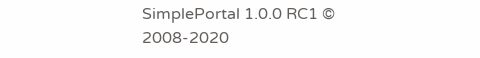SimplePortal 1.0.0 RC1 © 2008-2020